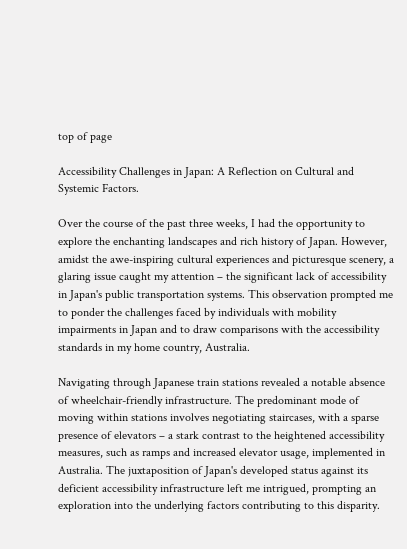top of page

Accessibility Challenges in Japan: A Reflection on Cultural and Systemic Factors.

Over the course of the past three weeks, I had the opportunity to explore the enchanting landscapes and rich history of Japan. However, amidst the awe-inspiring cultural experiences and picturesque scenery, a glaring issue caught my attention – the significant lack of accessibility in Japan's public transportation systems. This observation prompted me to ponder the challenges faced by individuals with mobility impairments in Japan and to draw comparisons with the accessibility standards in my home country, Australia.

Navigating through Japanese train stations revealed a notable absence of wheelchair-friendly infrastructure. The predominant mode of moving within stations involves negotiating staircases, with a sparse presence of elevators – a stark contrast to the heightened accessibility measures, such as ramps and increased elevator usage, implemented in Australia. The juxtaposition of Japan's developed status against its deficient accessibility infrastructure left me intrigued, prompting an exploration into the underlying factors contributing to this disparity.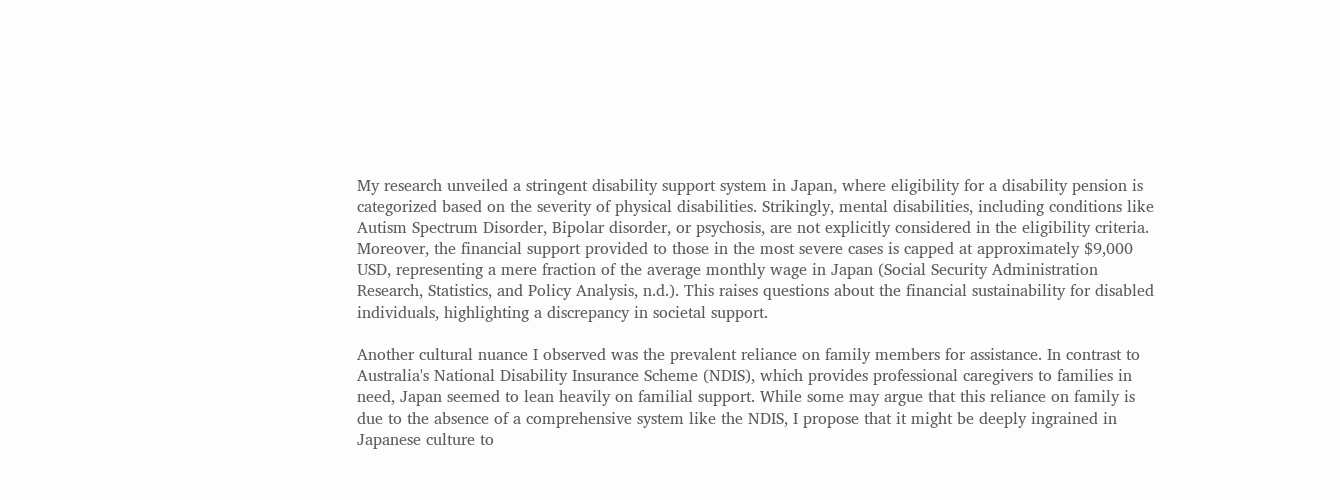My research unveiled a stringent disability support system in Japan, where eligibility for a disability pension is categorized based on the severity of physical disabilities. Strikingly, mental disabilities, including conditions like Autism Spectrum Disorder, Bipolar disorder, or psychosis, are not explicitly considered in the eligibility criteria. Moreover, the financial support provided to those in the most severe cases is capped at approximately $9,000 USD, representing a mere fraction of the average monthly wage in Japan (Social Security Administration Research, Statistics, and Policy Analysis, n.d.). This raises questions about the financial sustainability for disabled individuals, highlighting a discrepancy in societal support.

Another cultural nuance I observed was the prevalent reliance on family members for assistance. In contrast to Australia's National Disability Insurance Scheme (NDIS), which provides professional caregivers to families in need, Japan seemed to lean heavily on familial support. While some may argue that this reliance on family is due to the absence of a comprehensive system like the NDIS, I propose that it might be deeply ingrained in Japanese culture to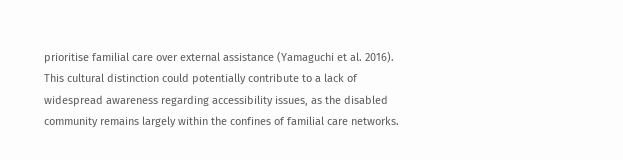prioritise familial care over external assistance (Yamaguchi et al. 2016). This cultural distinction could potentially contribute to a lack of widespread awareness regarding accessibility issues, as the disabled community remains largely within the confines of familial care networks.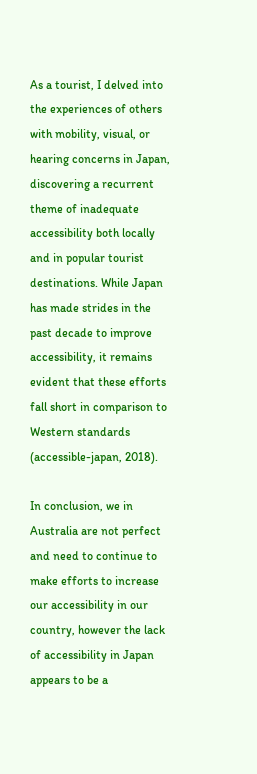As a tourist, I delved into the experiences of others with mobility, visual, or hearing concerns in Japan, discovering a recurrent theme of inadequate accessibility both locally and in popular tourist destinations. While Japan has made strides in the past decade to improve accessibility, it remains evident that these efforts fall short in comparison to Western standards (accessible-japan, 2018).

In conclusion, we in Australia are not perfect and need to continue to make efforts to increase our accessibility in our country, however the lack of accessibility in Japan appears to be a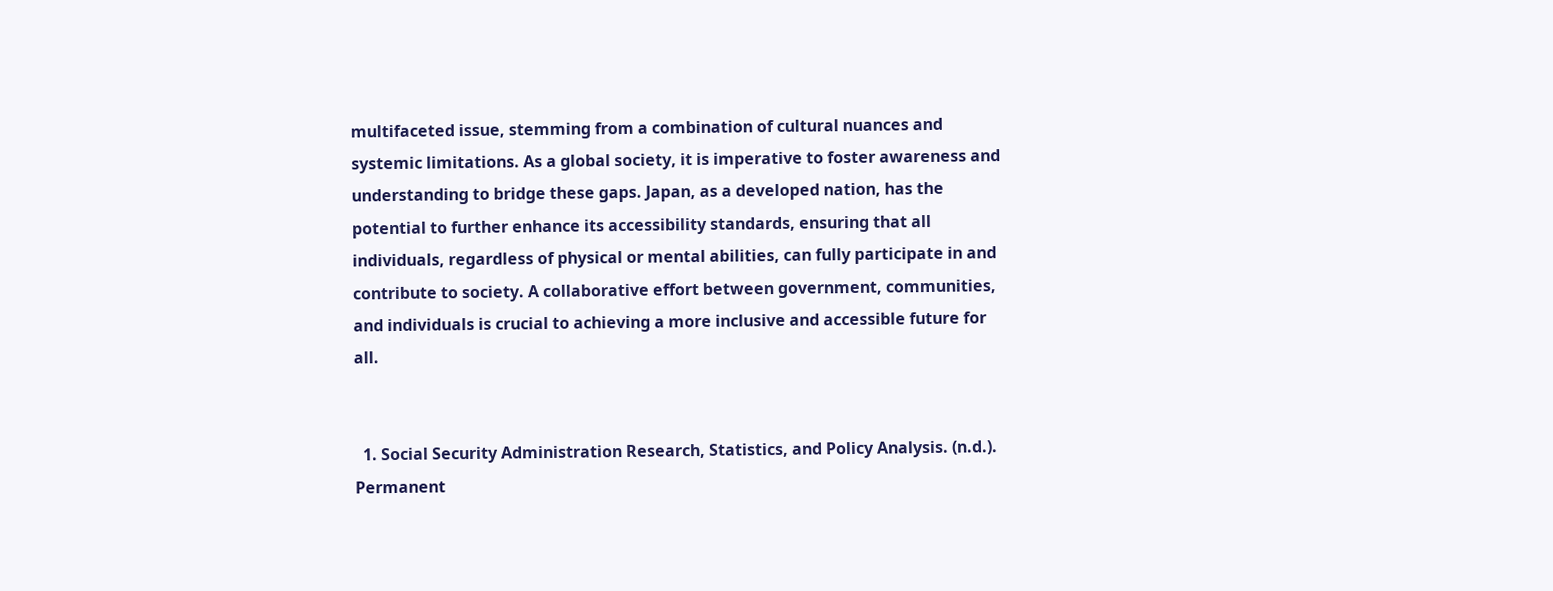multifaceted issue, stemming from a combination of cultural nuances and systemic limitations. As a global society, it is imperative to foster awareness and understanding to bridge these gaps. Japan, as a developed nation, has the potential to further enhance its accessibility standards, ensuring that all individuals, regardless of physical or mental abilities, can fully participate in and contribute to society. A collaborative effort between government, communities, and individuals is crucial to achieving a more inclusive and accessible future for all.


  1. Social Security Administration Research, Statistics, and Policy Analysis. (n.d.). Permanent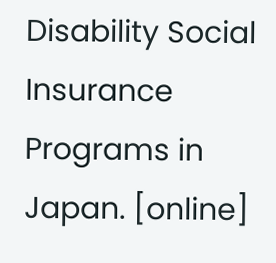Disability Social Insurance Programs in Japan. [online]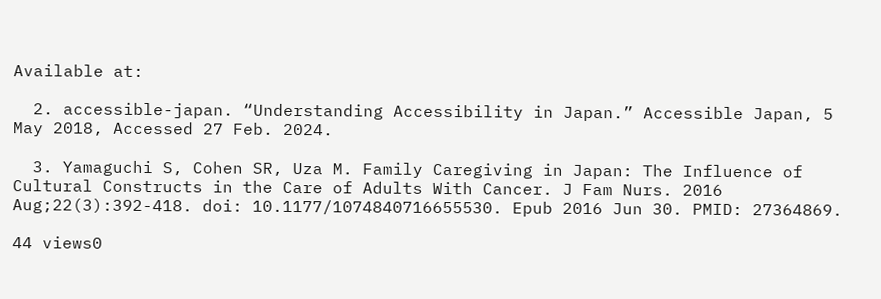Available at:

  2. accessible-japan. “Understanding Accessibility in Japan.” Accessible Japan, 5 May 2018, Accessed 27 Feb. 2024.

  3. Yamaguchi S, Cohen SR, Uza M. Family Caregiving in Japan: The Influence of Cultural Constructs in the Care of Adults With Cancer. J Fam Nurs. 2016 Aug;22(3):392-418. doi: 10.1177/1074840716655530. Epub 2016 Jun 30. PMID: 27364869.

44 views0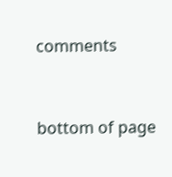comments


bottom of page